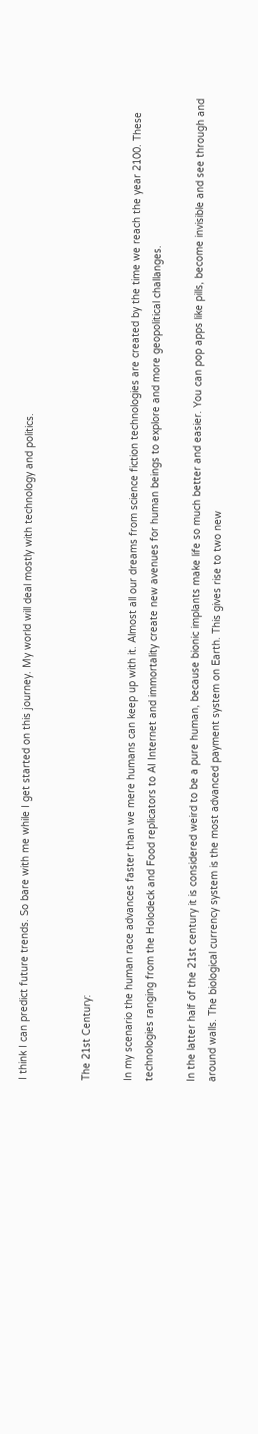I think I can predict future trends. So bare with me while I get started on this journey. My world will deal mostly with technology and politics.


The 21st Century:

In my scenario the human race advances faster than we mere humans can keep up with it. Almost all our dreams from science fiction technologies are created by the time we reach the year 2100. These technologies ranging from the Holodeck and Food replicators to AI Internet and immortality create new avenues for human beings to explore and more geopolitical challanges.

In the latter half of the 21st century it is considered weird to be a pure human, because bionic implants make life so much better and easier. You can pop apps like pills, become invisible and see through and around walls. The biological currency system is the most advanced payment system on Earth. This gives rise to two new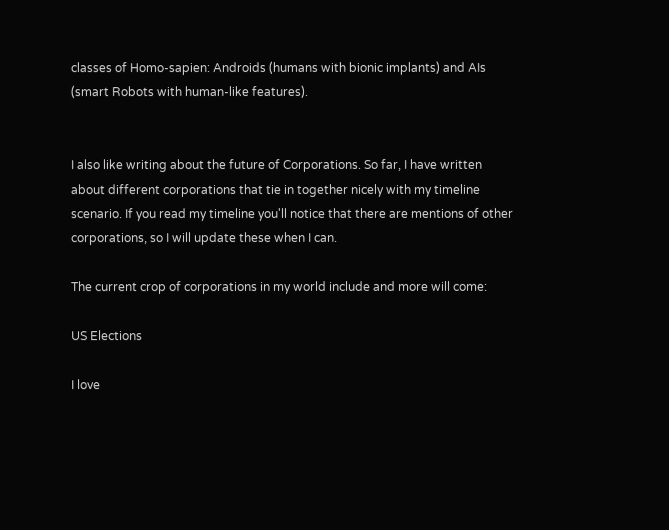classes of Homo-sapien: Androids (humans with bionic implants) and AIs (smart Robots with human-like features).


I also like writing about the future of Corporations. So far, I have written about different corporations that tie in together nicely with my timeline scenario. If you read my timeline you'll notice that there are mentions of other corporations, so I will update these when I can.

The current crop of corporations in my world include and more will come:

US Elections

I love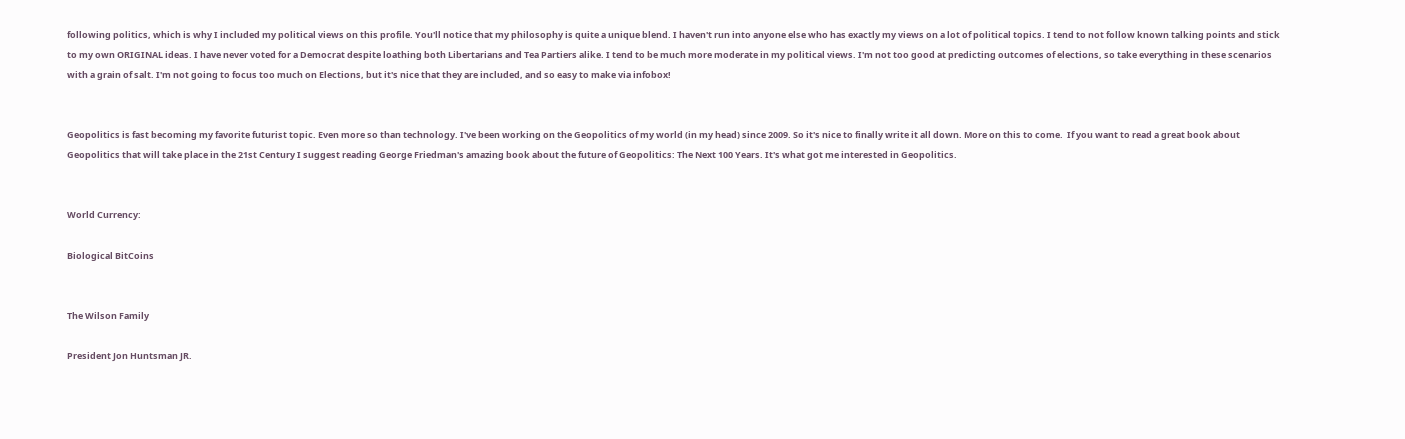following politics, which is why I included my political views on this profile. You'll notice that my philosophy is quite a unique blend. I haven't run into anyone else who has exactly my views on a lot of political topics. I tend to not follow known talking points and stick to my own ORIGINAL ideas. I have never voted for a Democrat despite loathing both Libertarians and Tea Partiers alike. I tend to be much more moderate in my political views. I'm not too good at predicting outcomes of elections, so take everything in these scenarios with a grain of salt. I'm not going to focus too much on Elections, but it's nice that they are included, and so easy to make via infobox!


Geopolitics is fast becoming my favorite futurist topic. Even more so than technology. I've been working on the Geopolitics of my world (in my head) since 2009. So it's nice to finally write it all down. More on this to come.  If you want to read a great book about Geopolitics that will take place in the 21st Century I suggest reading George Friedman's amazing book about the future of Geopolitics: The Next 100 Years. It's what got me interested in Geopolitics.


World Currency:

Biological BitCoins


The Wilson Family

President Jon Huntsman JR.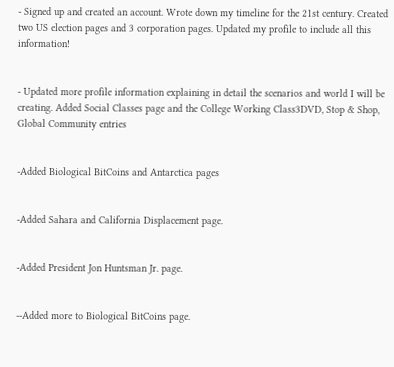- Signed up and created an account. Wrote down my timeline for the 21st century. Created two US election pages and 3 corporation pages. Updated my profile to include all this information!


- Updated more profile information explaining in detail the scenarios and world I will be creating. Added Social Classes page and the College Working Class3DVD, Stop & Shop, Global Community entries


-Added Biological BitCoins and Antarctica pages


-Added Sahara and California Displacement page.


-Added President Jon Huntsman Jr. page.


--Added more to Biological BitCoins page.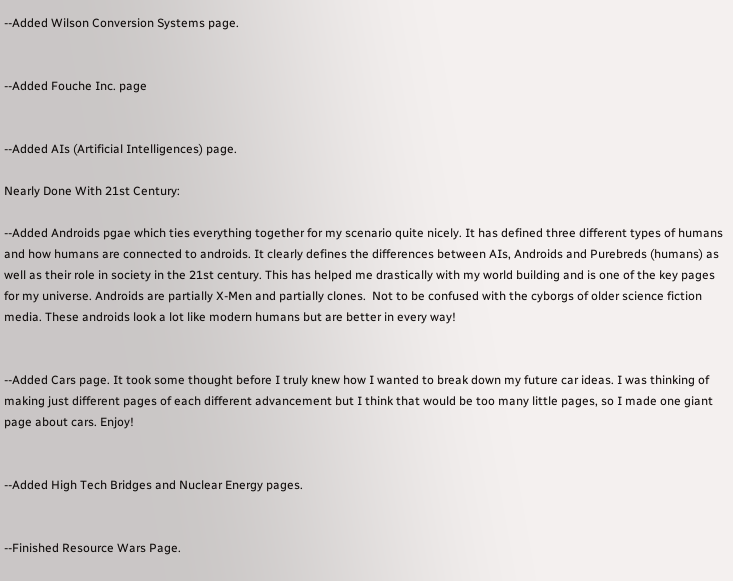--Added Wilson Conversion Systems page.


--Added Fouche Inc. page


--Added AIs (Artificial Intelligences) page.

Nearly Done With 21st Century:

--Added Androids pgae which ties everything together for my scenario quite nicely. It has defined three different types of humans and how humans are connected to androids. It clearly defines the differences between AIs, Androids and Purebreds (humans) as well as their role in society in the 21st century. This has helped me drastically with my world building and is one of the key pages for my universe. Androids are partially X-Men and partially clones.  Not to be confused with the cyborgs of older science fiction media. These androids look a lot like modern humans but are better in every way!


--Added Cars page. It took some thought before I truly knew how I wanted to break down my future car ideas. I was thinking of making just different pages of each different advancement but I think that would be too many little pages, so I made one giant page about cars. Enjoy!


--Added High Tech Bridges and Nuclear Energy pages.


--Finished Resource Wars Page.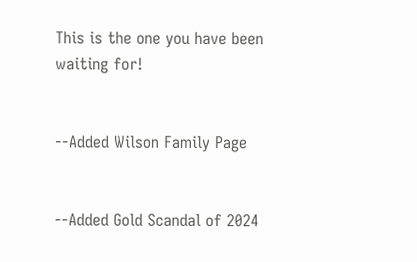This is the one you have been waiting for!


--Added Wilson Family Page


--Added Gold Scandal of 2024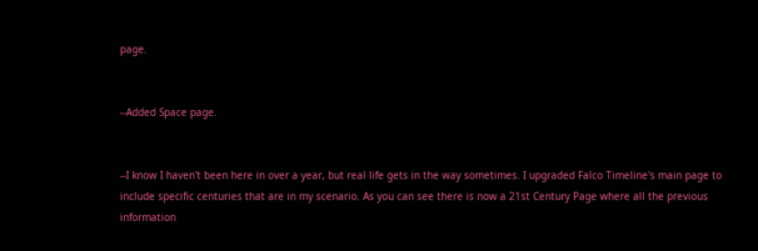page.


--Added Space page.


--I know I haven't been here in over a year, but real life gets in the way sometimes. I upgraded Falco Timeline's main page to include specific centuries that are in my scenario. As you can see there is now a 21st Century Page where all the previous information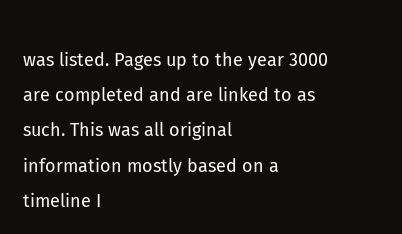was listed. Pages up to the year 3000 are completed and are linked to as such. This was all original information mostly based on a timeline I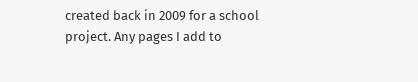created back in 2009 for a school project. Any pages I add to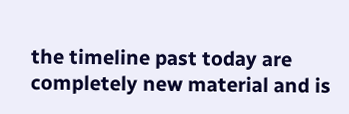the timeline past today are completely new material and is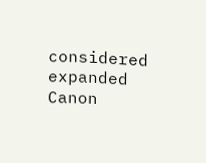considered expanded Canon